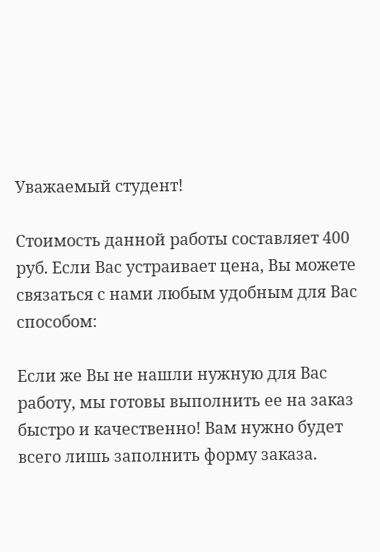Уважаемый студент!

Стоимость данной работы составляет 400 руб. Если Вас устраивает цена, Вы можете связаться с нами любым удобным для Вас способом:

Если же Вы не нашли нужную для Вас работу, мы готовы выполнить ее на заказ быстро и качественно! Вам нужно будет всего лишь заполнить форму заказа.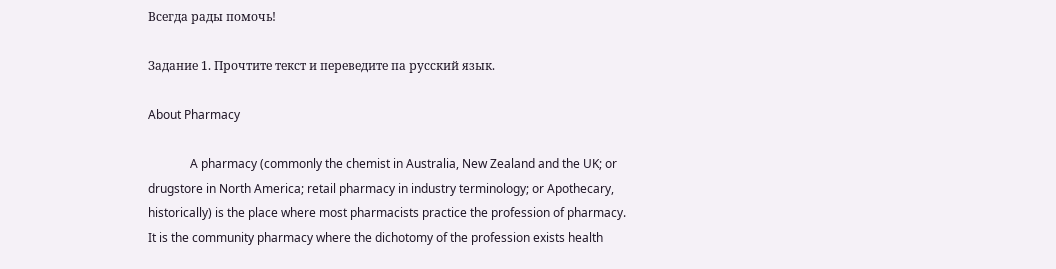Всегда рады помочь!

Задание 1. Прочтите текст и переведите па русский язык.

About Pharmacy

              A pharmacy (commonly the chemist in Australia, New Zealand and the UK; or drugstore in North America; retail pharmacy in industry terminology; or Apothecary, historically) is the place where most pharmacists practice the profession of pharmacy. It is the community pharmacy where the dichotomy of the profession exists health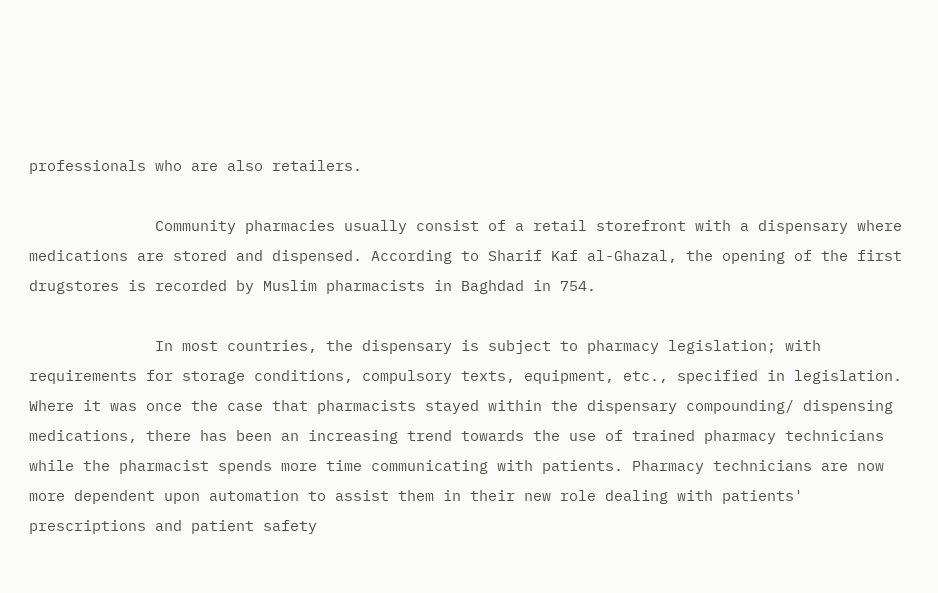professionals who are also retailers.

              Community pharmacies usually consist of a retail storefront with a dispensary where medications are stored and dispensed. According to Sharif Kaf al-Ghazal, the opening of the first drugstores is recorded by Muslim pharmacists in Baghdad in 754.

              In most countries, the dispensary is subject to pharmacy legislation; with requirements for storage conditions, compulsory texts, equipment, etc., specified in legislation. Where it was once the case that pharmacists stayed within the dispensary compounding/ dispensing medications, there has been an increasing trend towards the use of trained pharmacy technicians while the pharmacist spends more time communicating with patients. Pharmacy technicians are now more dependent upon automation to assist them in their new role dealing with patients' prescriptions and patient safety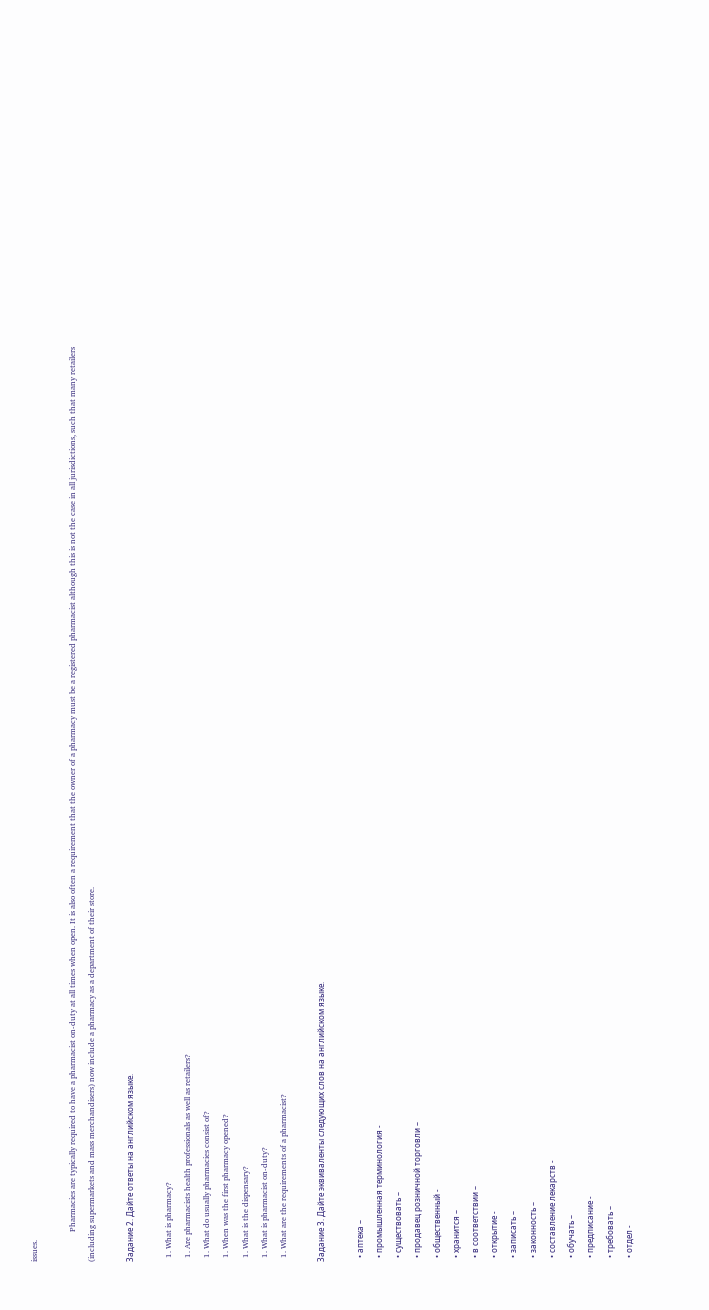issues.

               Pharmacies are typically required to have a pharmacist on-duty at all times when open. It is also often a requirement that the owner of a pharmacy must be a registered pharmacist although this is not the case in all jurisdictions, such that many retailers (including supermarkets and mass merchandisers) now include a pharmacy as a department of their store.

Задание 2. Дайте ответы на английском языке.

  1. What is pharmacy?
  1. Are pharmacists health professionals as well as retailers?
  1. What do usually pharmacies consist of?
  1. When was the first pharmacy opened?
  1. What is the dispensary?
  1. What is pharmacist on-duty?
  1. What are the requirements of a pharmacist?

Задание 3. Дайте эквиваленты следующих слов на английском языке.

  • аптека –
  • промышленная терминология -
  • существовать –
  • продавец розничной торговли –
  • общественный -
  • хранится –
  • в соответствии –
  • открытие -
  • записать –
  • законность –
  • составление лекарств -
  • обучать –
  • предписание -
  • требовать –
  • отдел -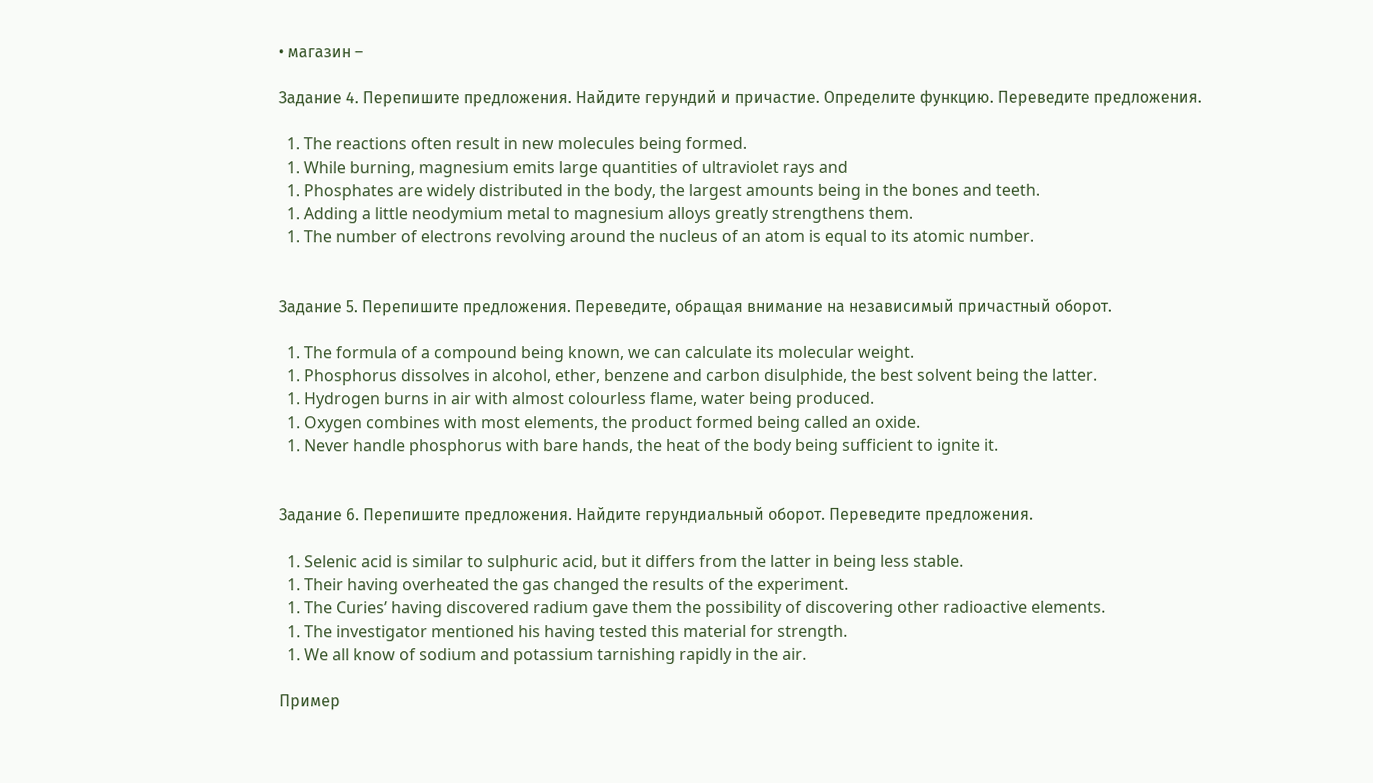• магазин –

Задание 4. Перепишите предложения. Найдите герундий и причастие. Определите функцию. Переведите предложения.

  1. The reactions often result in new molecules being formed.
  1. While burning, magnesium emits large quantities of ultraviolet rays and
  1. Phosphates are widely distributed in the body, the largest amounts being in the bones and teeth.
  1. Adding a little neodymium metal to magnesium alloys greatly strengthens them.
  1. The number of electrons revolving around the nucleus of an atom is equal to its atomic number.


Задание 5. Перепишите предложения. Переведите, обращая внимание на независимый причастный оборот.

  1. The formula of a compound being known, we can calculate its molecular weight.
  1. Phosphorus dissolves in alcohol, ether, benzene and carbon disulphide, the best solvent being the latter.
  1. Hydrogen burns in air with almost colourless flame, water being produced.
  1. Oxygen combines with most elements, the product formed being called an oxide.
  1. Never handle phosphorus with bare hands, the heat of the body being sufficient to ignite it.


Задание 6. Перепишите предложения. Найдите герундиальный оборот. Переведите предложения.

  1. Selenic acid is similar to sulphuric acid, but it differs from the latter in being less stable.
  1. Their having overheated the gas changed the results of the experiment.
  1. The Curies’ having discovered radium gave them the possibility of discovering other radioactive elements.
  1. The investigator mentioned his having tested this material for strength.
  1. We all know of sodium and potassium tarnishing rapidly in the air.

Пример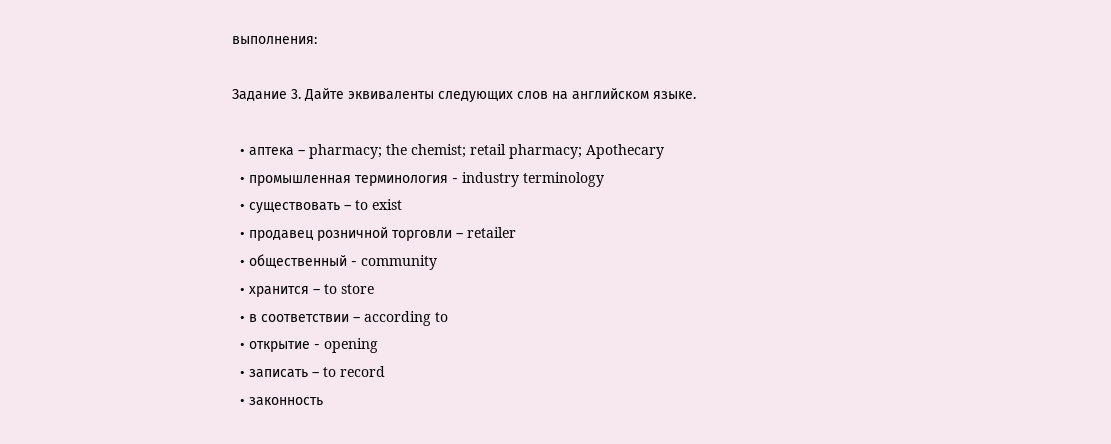выполнения:

Задание 3. Дайте эквиваленты следующих слов на английском языке.

  • аптека – pharmacy; the chemist; retail pharmacy; Apothecary
  • промышленная терминология - industry terminology
  • существовать – to exist
  • продавец розничной торговли – retailer
  • общественный - community
  • хранится – to store
  • в соответствии – according to
  • открытие - opening
  • записать – to record
  • законность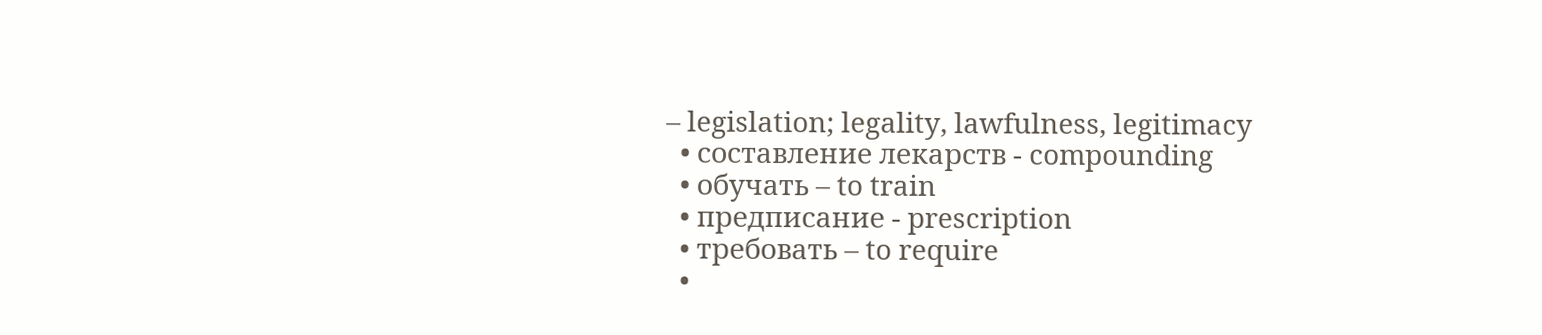– legislation; legality, lawfulness, legitimacy
  • составление лекарств - compounding
  • обучать – to train
  • предписание - prescription
  • требовать – to require
  •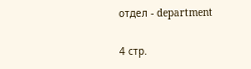отдел - department

4 стр.